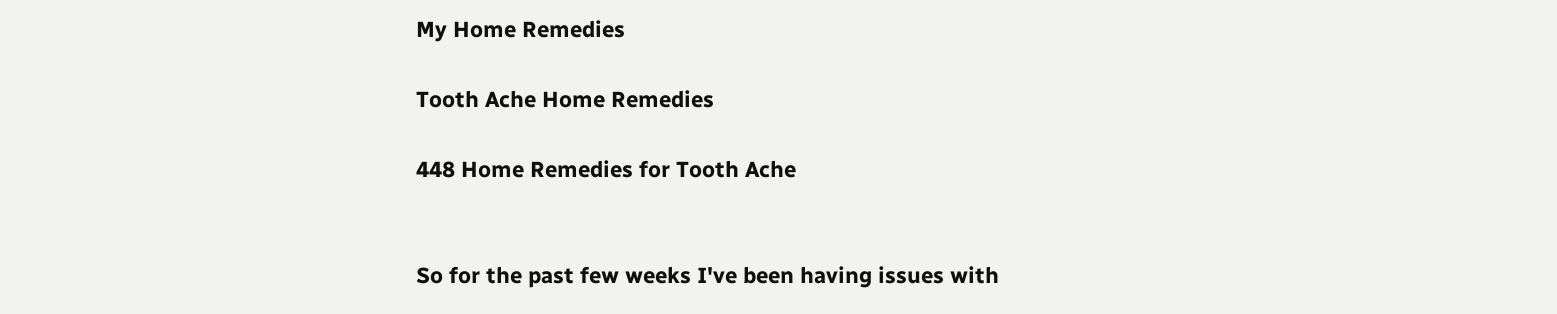My Home Remedies

Tooth Ache Home Remedies

448 Home Remedies for Tooth Ache


So for the past few weeks I've been having issues with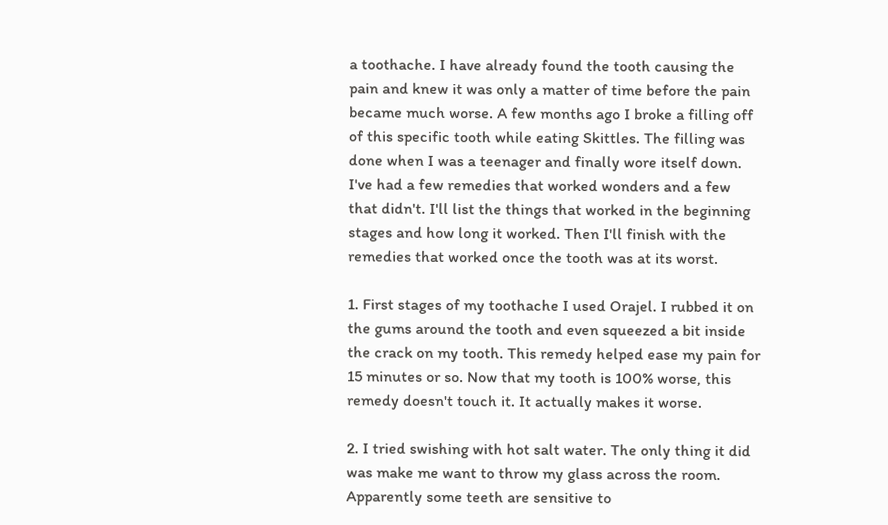a toothache. I have already found the tooth causing the pain and knew it was only a matter of time before the pain became much worse. A few months ago I broke a filling off of this specific tooth while eating Skittles. The filling was done when I was a teenager and finally wore itself down. I've had a few remedies that worked wonders and a few that didn't. I'll list the things that worked in the beginning stages and how long it worked. Then I'll finish with the remedies that worked once the tooth was at its worst.

1. First stages of my toothache I used Orajel. I rubbed it on the gums around the tooth and even squeezed a bit inside the crack on my tooth. This remedy helped ease my pain for 15 minutes or so. Now that my tooth is 100% worse, this remedy doesn't touch it. It actually makes it worse.

2. I tried swishing with hot salt water. The only thing it did was make me want to throw my glass across the room. Apparently some teeth are sensitive to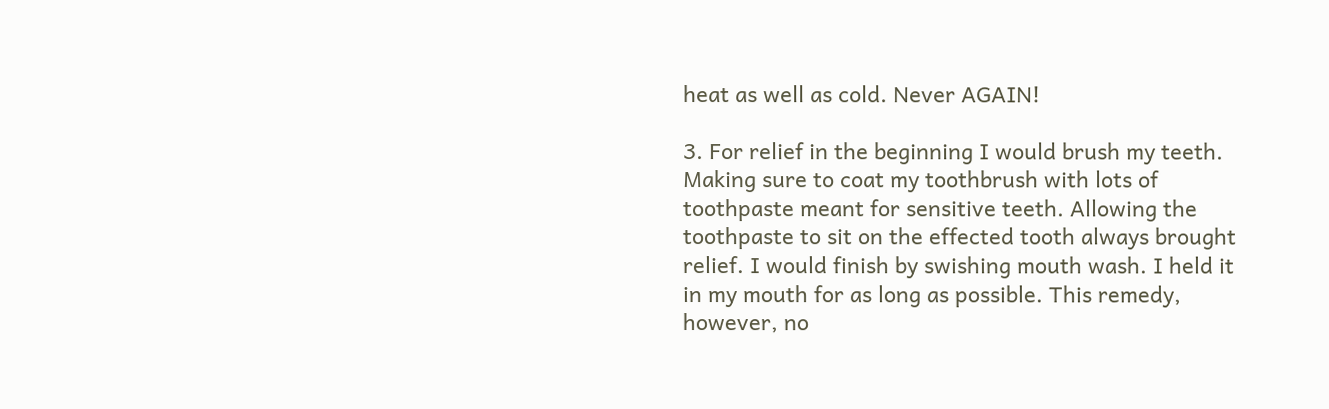heat as well as cold. Never AGAIN!

3. For relief in the beginning I would brush my teeth. Making sure to coat my toothbrush with lots of toothpaste meant for sensitive teeth. Allowing the toothpaste to sit on the effected tooth always brought relief. I would finish by swishing mouth wash. I held it in my mouth for as long as possible. This remedy, however, no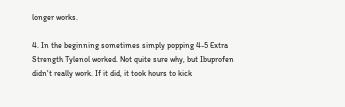longer works.

4. In the beginning sometimes simply popping 4-5 Extra Strength Tylenol worked. Not quite sure why, but Ibuprofen didn't really work. If it did, it took hours to kick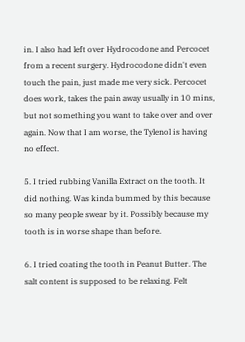in. I also had left over Hydrocodone and Percocet from a recent surgery. Hydrocodone didn't even touch the pain, just made me very sick. Percocet does work, takes the pain away usually in 10 mins, but not something you want to take over and over again. Now that I am worse, the Tylenol is having no effect.

5. I tried rubbing Vanilla Extract on the tooth. It did nothing. Was kinda bummed by this because so many people swear by it. Possibly because my tooth is in worse shape than before.

6. I tried coating the tooth in Peanut Butter. The salt content is supposed to be relaxing. Felt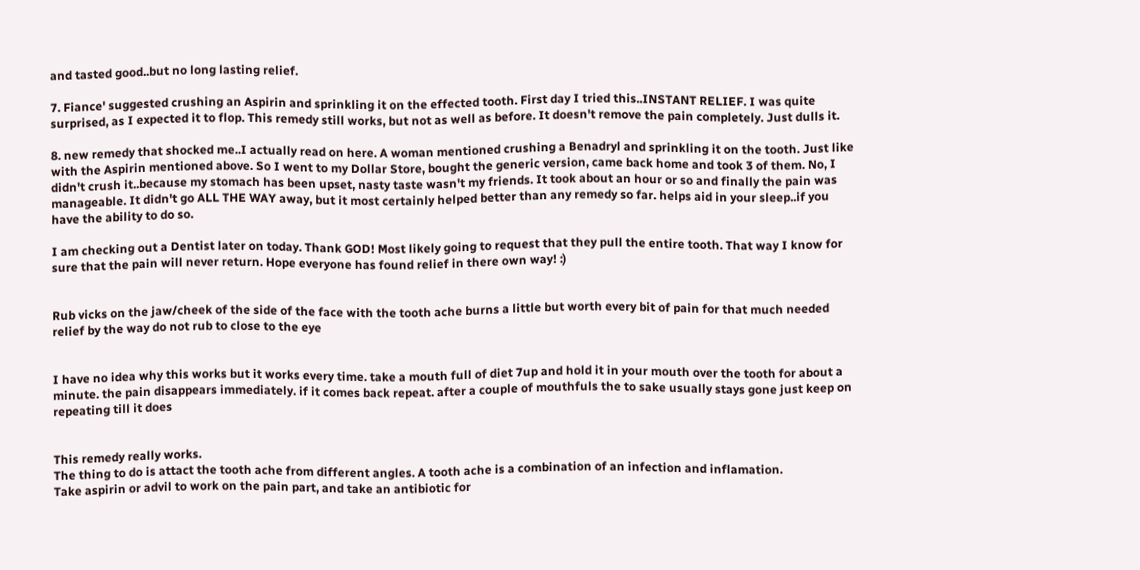and tasted good..but no long lasting relief.

7. Fiance' suggested crushing an Aspirin and sprinkling it on the effected tooth. First day I tried this..INSTANT RELIEF. I was quite surprised, as I expected it to flop. This remedy still works, but not as well as before. It doesn't remove the pain completely. Just dulls it.

8. new remedy that shocked me..I actually read on here. A woman mentioned crushing a Benadryl and sprinkling it on the tooth. Just like with the Aspirin mentioned above. So I went to my Dollar Store, bought the generic version, came back home and took 3 of them. No, I didn't crush it..because my stomach has been upset, nasty taste wasn't my friends. It took about an hour or so and finally the pain was manageable. It didn't go ALL THE WAY away, but it most certainly helped better than any remedy so far. helps aid in your sleep..if you have the ability to do so.

I am checking out a Dentist later on today. Thank GOD! Most likely going to request that they pull the entire tooth. That way I know for sure that the pain will never return. Hope everyone has found relief in there own way! :)


Rub vicks on the jaw/cheek of the side of the face with the tooth ache burns a little but worth every bit of pain for that much needed relief by the way do not rub to close to the eye


I have no idea why this works but it works every time. take a mouth full of diet 7up and hold it in your mouth over the tooth for about a minute. the pain disappears immediately. if it comes back repeat. after a couple of mouthfuls the to sake usually stays gone just keep on repeating till it does


This remedy really works.
The thing to do is attact the tooth ache from different angles. A tooth ache is a combination of an infection and inflamation.
Take aspirin or advil to work on the pain part, and take an antibiotic for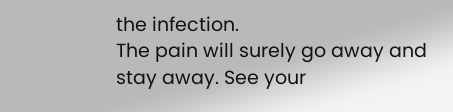the infection.
The pain will surely go away and stay away. See your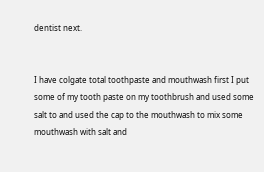dentist next.


I have colgate total toothpaste and mouthwash first I put some of my tooth paste on my toothbrush and used some salt to and used the cap to the mouthwash to mix some mouthwash with salt and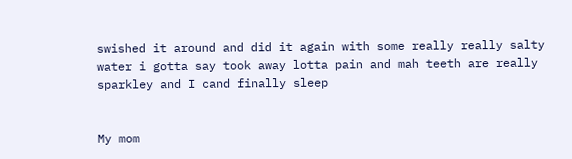swished it around and did it again with some really really salty water i gotta say took away lotta pain and mah teeth are really sparkley and I cand finally sleep


My mom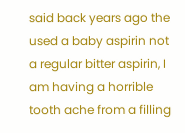said back years ago the used a baby aspirin not a regular bitter aspirin, I am having a horrible tooth ache from a filling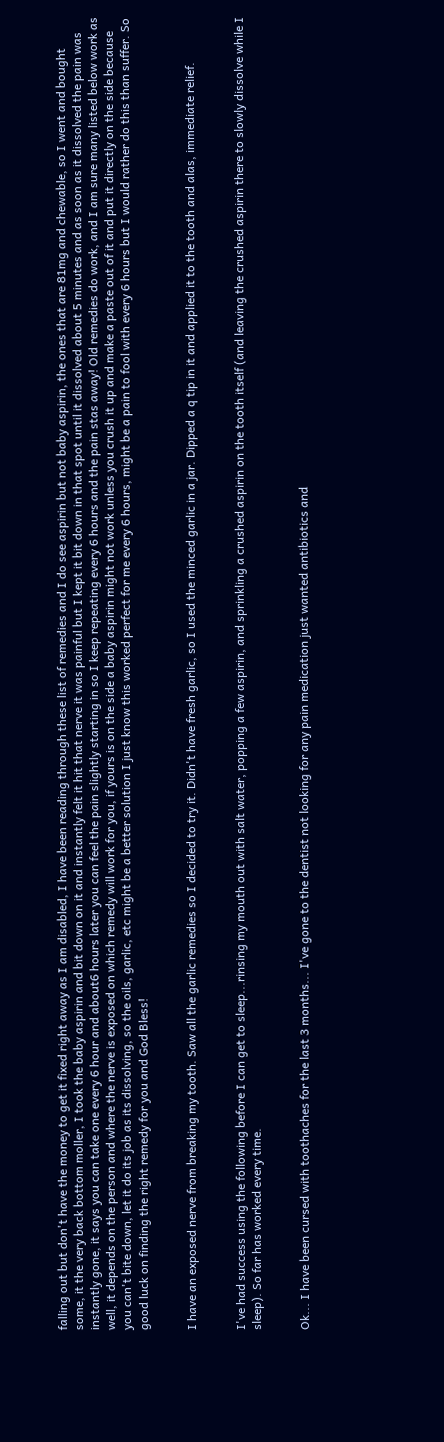falling out but don't have the money to get it fixed right away as I am disabled, I have been reading through these list of remedies and I do see aspirin but not baby aspirin, the ones that are 81mg and chewable, so I went and bought some, it the very back bottom moller, I took the baby aspirin and bit down on it and instantly felt it hit that nerve it was painful but I kept it bit down in that spot until it dissolved about 5 minutes and as soon as it dissolved the pain was instantly gone, it says you can take one every 6 hour and about6 hours later you can feel the pain slightly starting in so I keep repeating every 6 hours and the pain stas away! Old remedies do work, and I am sure many listed below work as well, it depends on the person and where the nerve is exposed on which remedy will work for you, if yours is on the side a baby aspirin might not work unless you crush it up and make a paste out of it and put it directly on the side because you can't bite down, let it do its job as its dissolving, so the oils, garlic, etc might be a better solution I just know this worked perfect for me every 6 hours, might be a pain to fool with every 6 hours but I would rather do this than suffer. So good luck on finding the right remedy for you and God Bless!


I have an exposed nerve from breaking my tooth. Saw all the garlic remedies so I decided to try it. Didn't have fresh garlic, so I used the minced garlic in a jar. Dipped a q tip in it and applied it to the tooth and alas, immediate relief.


I've had success using the following before I can get to sleep...rinsing my mouth out with salt water, popping a few aspirin, and sprinkling a crushed aspirin on the tooth itself (and leaving the crushed aspirin there to slowly dissolve while I sleep). So far has worked every time.


Ok... I have been cursed with toothaches for the last 3 months... I've gone to the dentist not looking for any pain medication just wanted antibiotics and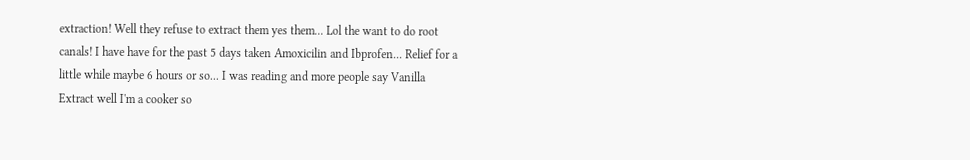extraction! Well they refuse to extract them yes them... Lol the want to do root canals! I have have for the past 5 days taken Amoxicilin and Ibprofen... Relief for a little while maybe 6 hours or so... I was reading and more people say Vanilla Extract well I'm a cooker so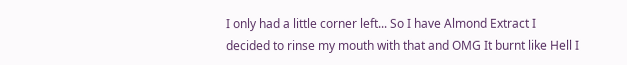I only had a little corner left... So I have Almond Extract I decided to rinse my mouth with that and OMG It burnt like Hell I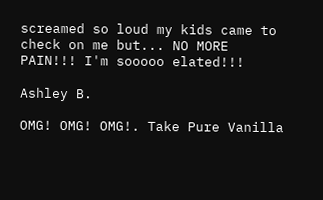screamed so loud my kids came to check on me but... NO MORE PAIN!!! I'm sooooo elated!!!

Ashley B.

OMG! OMG! OMG!. Take Pure Vanilla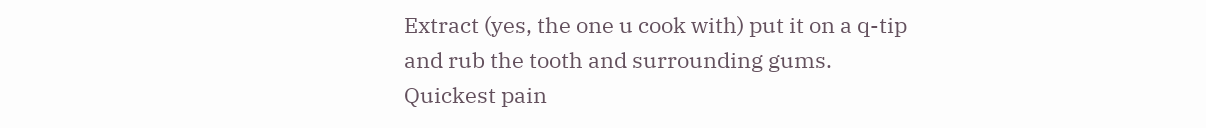Extract (yes, the one u cook with) put it on a q-tip and rub the tooth and surrounding gums. Quickest pain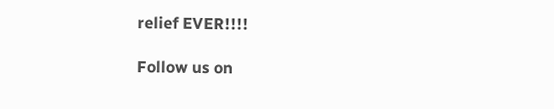relief EVER!!!!

Follow us on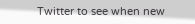Twitter to see when new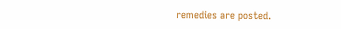remedies are posted.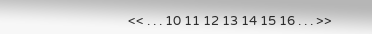<< . . . 10 11 12 13 14 15 16 . . . >>